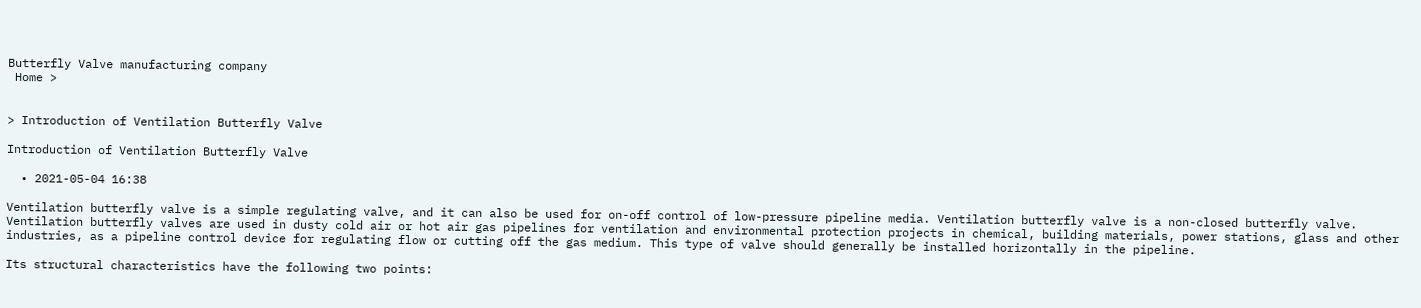Butterfly Valve manufacturing company
 Home >


> Introduction of Ventilation Butterfly Valve

Introduction of Ventilation Butterfly Valve

  • 2021-05-04 16:38

Ventilation butterfly valve is a simple regulating valve, and it can also be used for on-off control of low-pressure pipeline media. Ventilation butterfly valve is a non-closed butterfly valve. Ventilation butterfly valves are used in dusty cold air or hot air gas pipelines for ventilation and environmental protection projects in chemical, building materials, power stations, glass and other industries, as a pipeline control device for regulating flow or cutting off the gas medium. This type of valve should generally be installed horizontally in the pipeline.

Its structural characteristics have the following two points: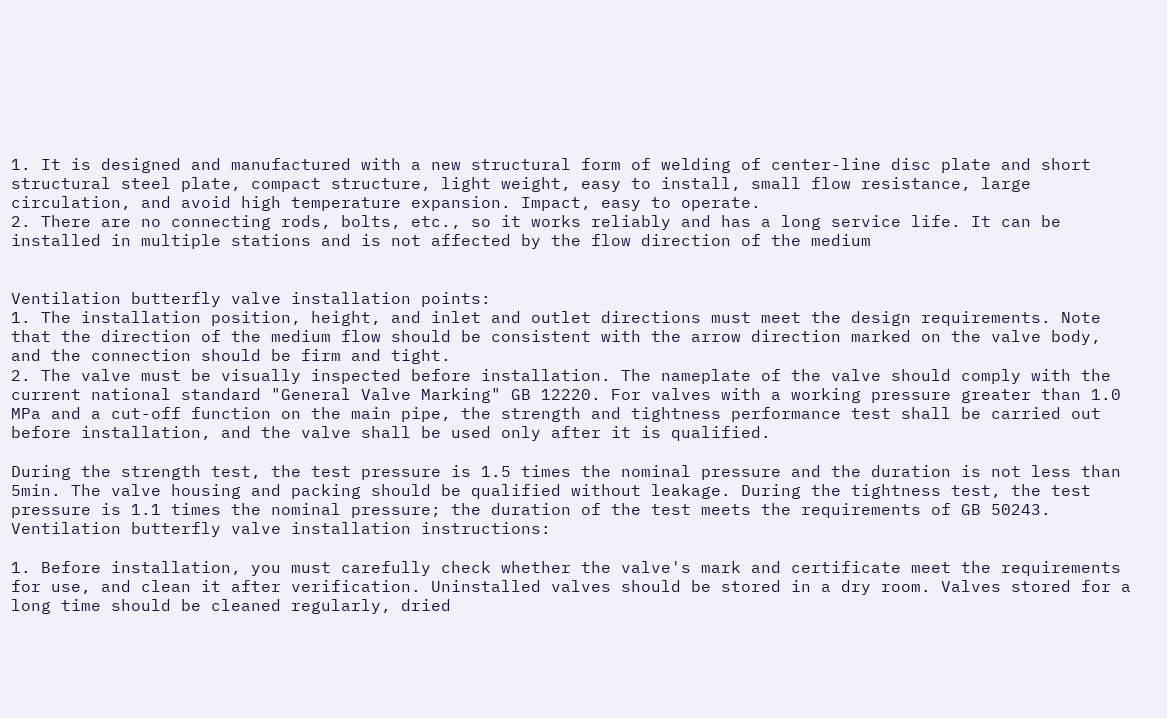1. It is designed and manufactured with a new structural form of welding of center-line disc plate and short structural steel plate, compact structure, light weight, easy to install, small flow resistance, large circulation, and avoid high temperature expansion. Impact, easy to operate.
2. There are no connecting rods, bolts, etc., so it works reliably and has a long service life. It can be installed in multiple stations and is not affected by the flow direction of the medium


Ventilation butterfly valve installation points:
1. The installation position, height, and inlet and outlet directions must meet the design requirements. Note that the direction of the medium flow should be consistent with the arrow direction marked on the valve body, and the connection should be firm and tight.
2. The valve must be visually inspected before installation. The nameplate of the valve should comply with the current national standard "General Valve Marking" GB 12220. For valves with a working pressure greater than 1.0 MPa and a cut-off function on the main pipe, the strength and tightness performance test shall be carried out before installation, and the valve shall be used only after it is qualified.

During the strength test, the test pressure is 1.5 times the nominal pressure and the duration is not less than 5min. The valve housing and packing should be qualified without leakage. During the tightness test, the test pressure is 1.1 times the nominal pressure; the duration of the test meets the requirements of GB 50243. Ventilation butterfly valve installation instructions:

1. Before installation, you must carefully check whether the valve's mark and certificate meet the requirements for use, and clean it after verification. Uninstalled valves should be stored in a dry room. Valves stored for a long time should be cleaned regularly, dried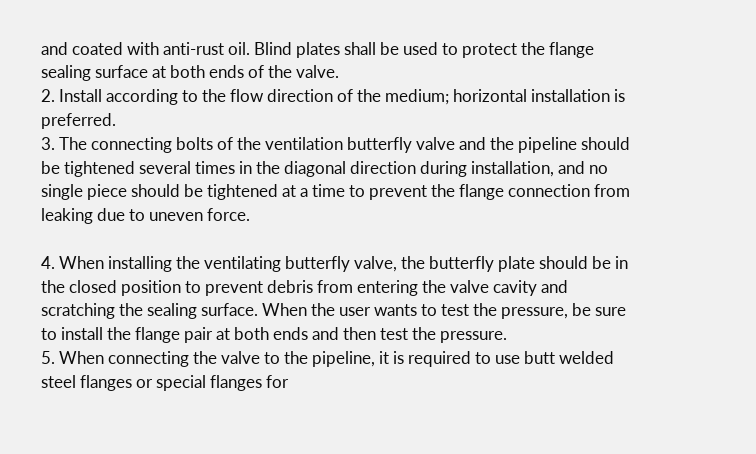and coated with anti-rust oil. Blind plates shall be used to protect the flange sealing surface at both ends of the valve.
2. Install according to the flow direction of the medium; horizontal installation is preferred.
3. The connecting bolts of the ventilation butterfly valve and the pipeline should be tightened several times in the diagonal direction during installation, and no single piece should be tightened at a time to prevent the flange connection from leaking due to uneven force.

4. When installing the ventilating butterfly valve, the butterfly plate should be in the closed position to prevent debris from entering the valve cavity and scratching the sealing surface. When the user wants to test the pressure, be sure to install the flange pair at both ends and then test the pressure.
5. When connecting the valve to the pipeline, it is required to use butt welded steel flanges or special flanges for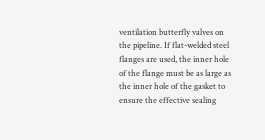ventilation butterfly valves on the pipeline. If flat-welded steel flanges are used, the inner hole of the flange must be as large as the inner hole of the gasket to ensure the effective sealing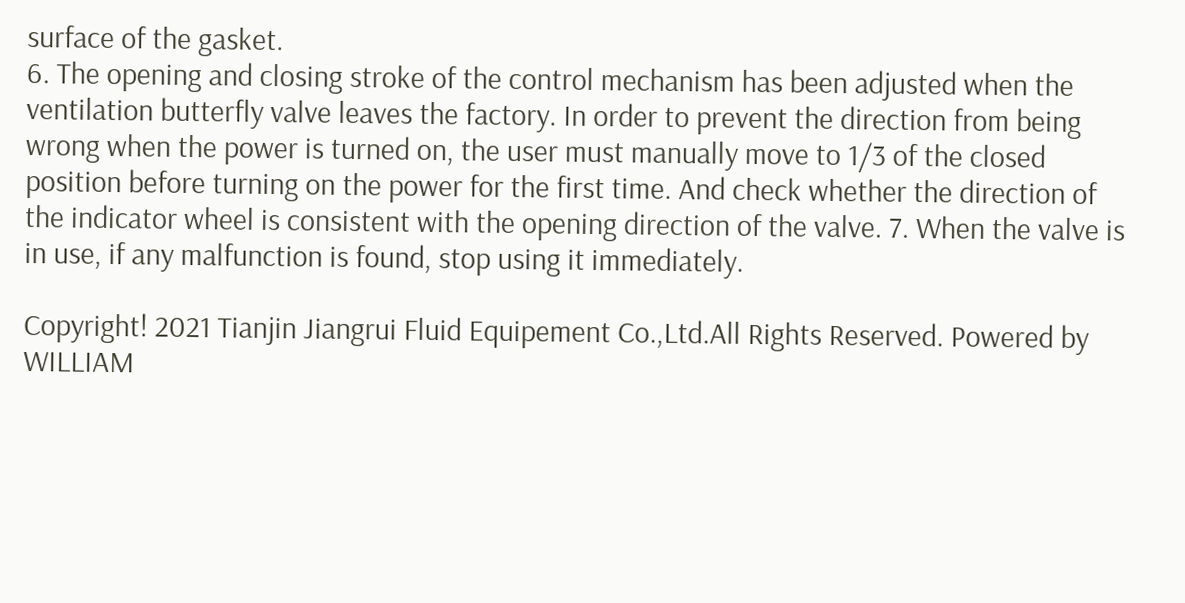surface of the gasket.
6. The opening and closing stroke of the control mechanism has been adjusted when the ventilation butterfly valve leaves the factory. In order to prevent the direction from being wrong when the power is turned on, the user must manually move to 1/3 of the closed position before turning on the power for the first time. And check whether the direction of the indicator wheel is consistent with the opening direction of the valve. 7. When the valve is in use, if any malfunction is found, stop using it immediately.

Copyright! 2021 Tianjin Jiangrui Fluid Equipement Co.,Ltd.All Rights Reserved. Powered by WILLIAM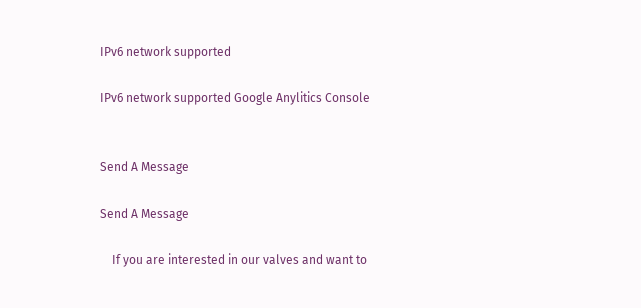IPv6 network supported

IPv6 network supported Google Anylitics Console


Send A Message

Send A Message

    If you are interested in our valves and want to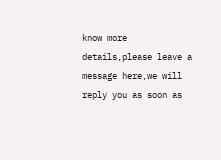know more details,please leave a message here,we will reply you as soon as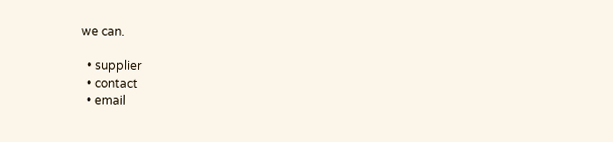we can.

  • supplier
  • contact
  • email